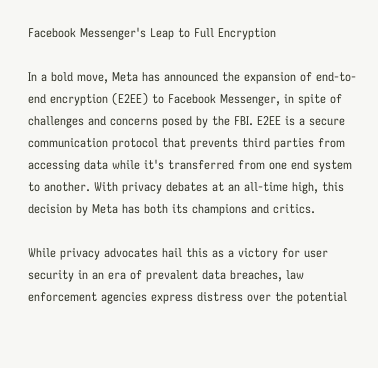Facebook Messenger's Leap to Full Encryption

In a bold move, Meta has announced the expansion of end-to-end encryption (E2EE) to Facebook Messenger, in spite of challenges and concerns posed by the FBI. E2EE is a secure communication protocol that prevents third parties from accessing data while it's transferred from one end system to another. With privacy debates at an all-time high, this decision by Meta has both its champions and critics.

While privacy advocates hail this as a victory for user security in an era of prevalent data breaches, law enforcement agencies express distress over the potential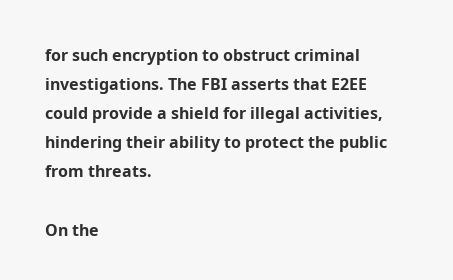for such encryption to obstruct criminal investigations. The FBI asserts that E2EE could provide a shield for illegal activities, hindering their ability to protect the public from threats.

On the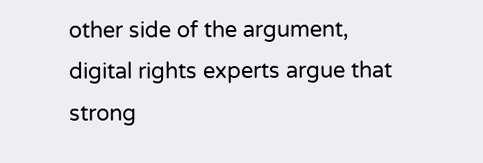other side of the argument, digital rights experts argue that strong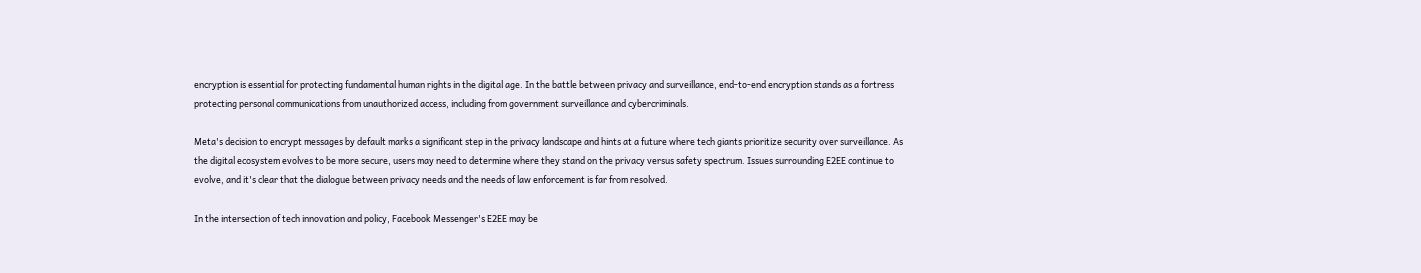encryption is essential for protecting fundamental human rights in the digital age. In the battle between privacy and surveillance, end-to-end encryption stands as a fortress protecting personal communications from unauthorized access, including from government surveillance and cybercriminals.

Meta's decision to encrypt messages by default marks a significant step in the privacy landscape and hints at a future where tech giants prioritize security over surveillance. As the digital ecosystem evolves to be more secure, users may need to determine where they stand on the privacy versus safety spectrum. Issues surrounding E2EE continue to evolve, and it's clear that the dialogue between privacy needs and the needs of law enforcement is far from resolved.

In the intersection of tech innovation and policy, Facebook Messenger's E2EE may be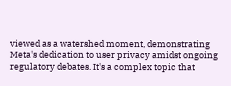viewed as a watershed moment, demonstrating Meta's dedication to user privacy amidst ongoing regulatory debates. It's a complex topic that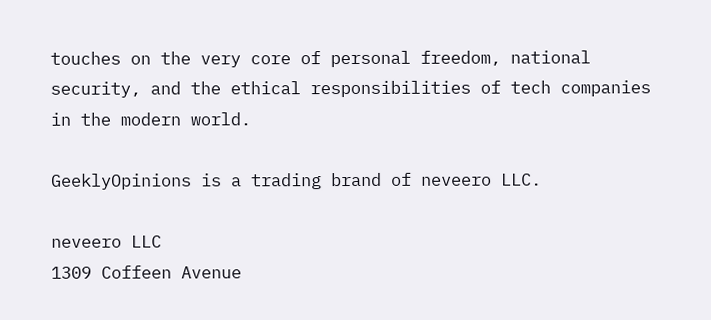touches on the very core of personal freedom, national security, and the ethical responsibilities of tech companies in the modern world.

GeeklyOpinions is a trading brand of neveero LLC.

neveero LLC
1309 Coffeen Avenue